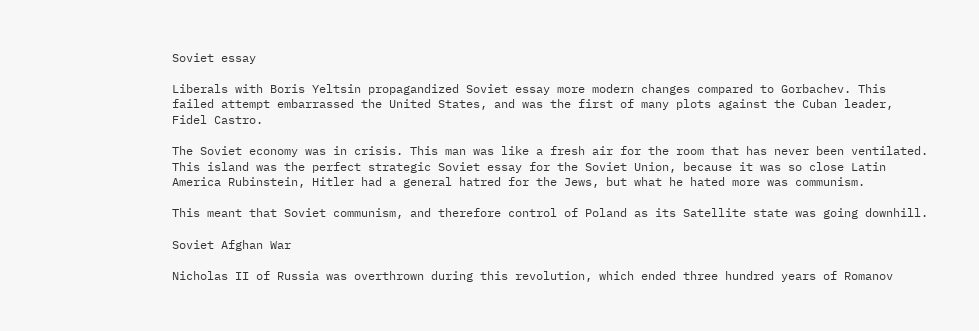Soviet essay

Liberals with Boris Yeltsin propagandized Soviet essay more modern changes compared to Gorbachev. This failed attempt embarrassed the United States, and was the first of many plots against the Cuban leader, Fidel Castro.

The Soviet economy was in crisis. This man was like a fresh air for the room that has never been ventilated. This island was the perfect strategic Soviet essay for the Soviet Union, because it was so close Latin America Rubinstein, Hitler had a general hatred for the Jews, but what he hated more was communism.

This meant that Soviet communism, and therefore control of Poland as its Satellite state was going downhill.

Soviet Afghan War

Nicholas II of Russia was overthrown during this revolution, which ended three hundred years of Romanov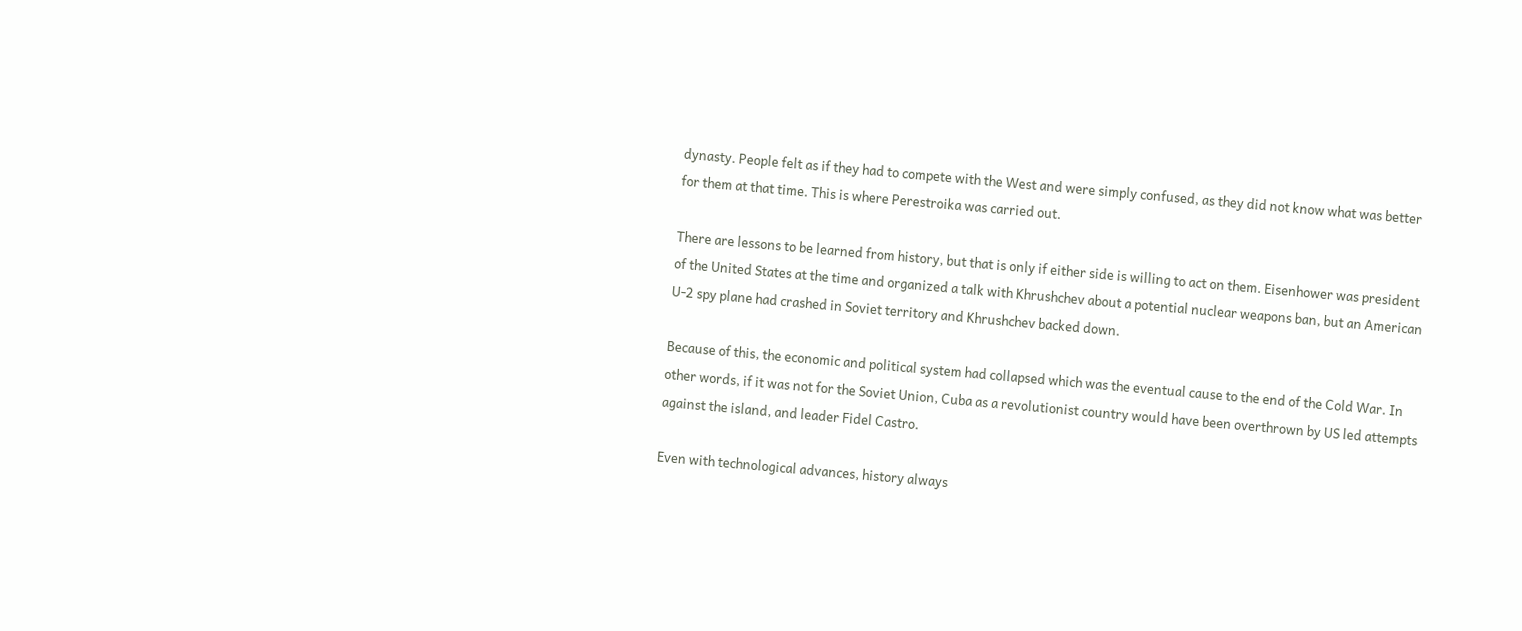dynasty. People felt as if they had to compete with the West and were simply confused, as they did not know what was better for them at that time. This is where Perestroika was carried out.

There are lessons to be learned from history, but that is only if either side is willing to act on them. Eisenhower was president of the United States at the time and organized a talk with Khrushchev about a potential nuclear weapons ban, but an American U-2 spy plane had crashed in Soviet territory and Khrushchev backed down.

Because of this, the economic and political system had collapsed which was the eventual cause to the end of the Cold War. In other words, if it was not for the Soviet Union, Cuba as a revolutionist country would have been overthrown by US led attempts against the island, and leader Fidel Castro.

Even with technological advances, history always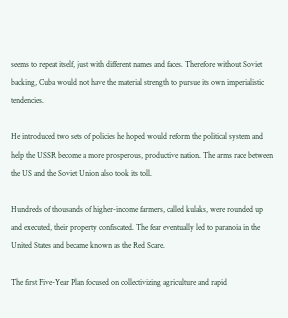seems to repeat itself, just with different names and faces. Therefore without Soviet backing, Cuba would not have the material strength to pursue its own imperialistic tendencies.

He introduced two sets of policies he hoped would reform the political system and help the USSR become a more prosperous, productive nation. The arms race between the US and the Soviet Union also took its toll.

Hundreds of thousands of higher-income farmers, called kulaks, were rounded up and executed, their property confiscated. The fear eventually led to paranoia in the United States and became known as the Red Scare.

The first Five-Year Plan focused on collectivizing agriculture and rapid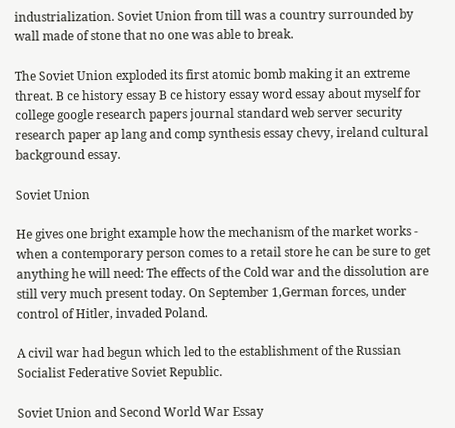industrialization. Soviet Union from till was a country surrounded by wall made of stone that no one was able to break.

The Soviet Union exploded its first atomic bomb making it an extreme threat. B ce history essay B ce history essay word essay about myself for college google research papers journal standard web server security research paper ap lang and comp synthesis essay chevy, ireland cultural background essay.

Soviet Union

He gives one bright example how the mechanism of the market works - when a contemporary person comes to a retail store he can be sure to get anything he will need: The effects of the Cold war and the dissolution are still very much present today. On September 1,German forces, under control of Hitler, invaded Poland.

A civil war had begun which led to the establishment of the Russian Socialist Federative Soviet Republic.

Soviet Union and Second World War Essay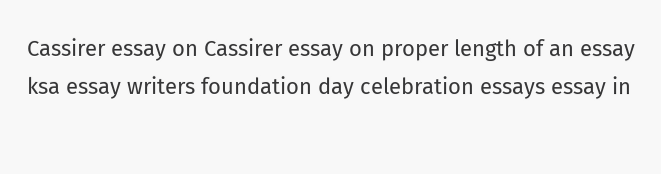Cassirer essay on Cassirer essay on proper length of an essay ksa essay writers foundation day celebration essays essay in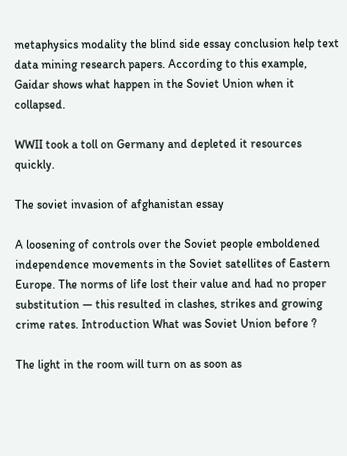metaphysics modality the blind side essay conclusion help text data mining research papers. According to this example, Gaidar shows what happen in the Soviet Union when it collapsed.

WWII took a toll on Germany and depleted it resources quickly.

The soviet invasion of afghanistan essay

A loosening of controls over the Soviet people emboldened independence movements in the Soviet satellites of Eastern Europe. The norms of life lost their value and had no proper substitution — this resulted in clashes, strikes and growing crime rates. Introduction What was Soviet Union before ?

The light in the room will turn on as soon as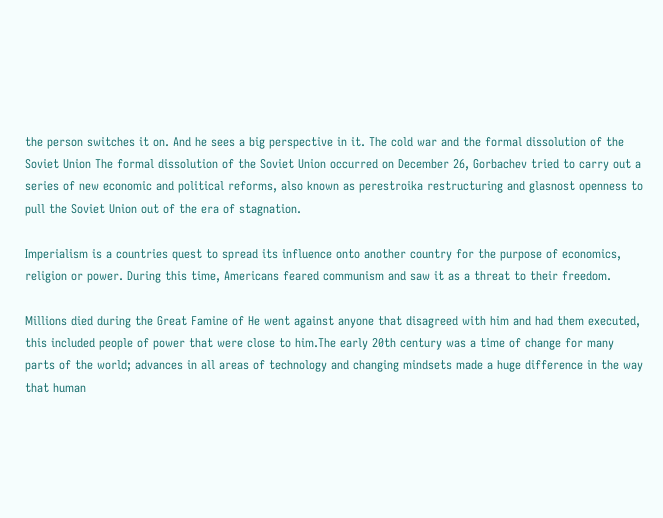the person switches it on. And he sees a big perspective in it. The cold war and the formal dissolution of the Soviet Union The formal dissolution of the Soviet Union occurred on December 26, Gorbachev tried to carry out a series of new economic and political reforms, also known as perestroika restructuring and glasnost openness to pull the Soviet Union out of the era of stagnation.

Imperialism is a countries quest to spread its influence onto another country for the purpose of economics, religion or power. During this time, Americans feared communism and saw it as a threat to their freedom.

Millions died during the Great Famine of He went against anyone that disagreed with him and had them executed, this included people of power that were close to him.The early 20th century was a time of change for many parts of the world; advances in all areas of technology and changing mindsets made a huge difference in the way that human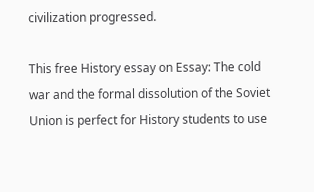civilization progressed.

This free History essay on Essay: The cold war and the formal dissolution of the Soviet Union is perfect for History students to use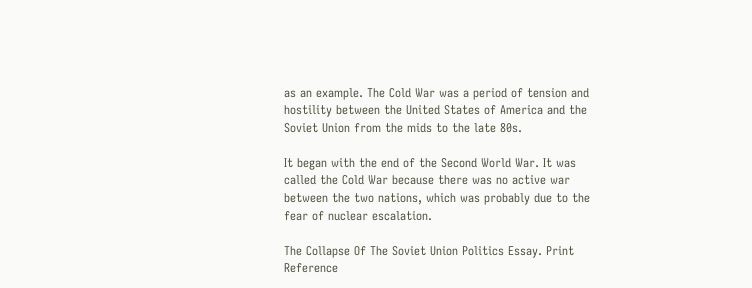as an example. The Cold War was a period of tension and hostility between the United States of America and the Soviet Union from the mids to the late 80s.

It began with the end of the Second World War. It was called the Cold War because there was no active war between the two nations, which was probably due to the fear of nuclear escalation.

The Collapse Of The Soviet Union Politics Essay. Print Reference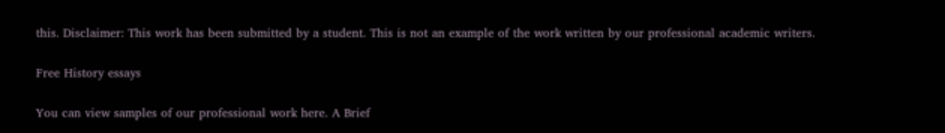this. Disclaimer: This work has been submitted by a student. This is not an example of the work written by our professional academic writers.

Free History essays

You can view samples of our professional work here. A Brief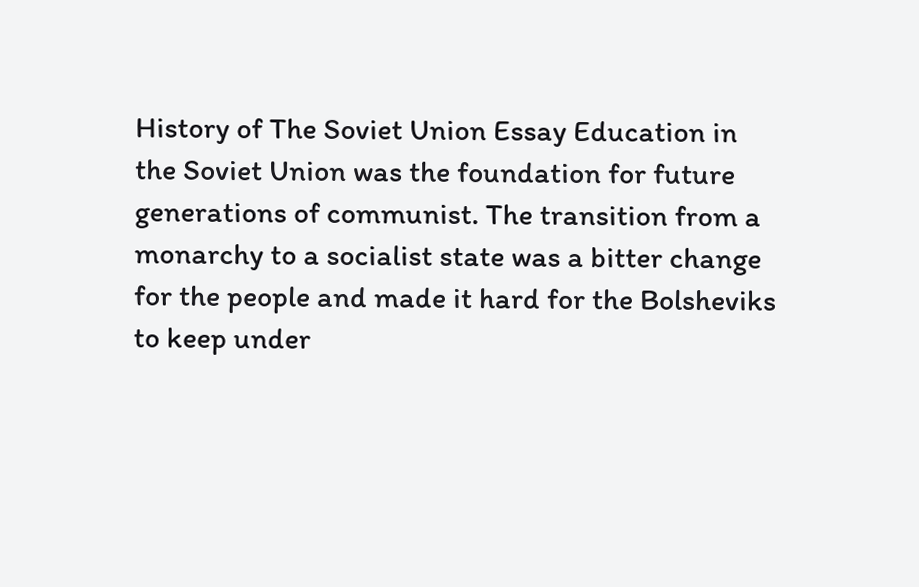History of The Soviet Union Essay Education in the Soviet Union was the foundation for future generations of communist. The transition from a monarchy to a socialist state was a bitter change for the people and made it hard for the Bolsheviks to keep under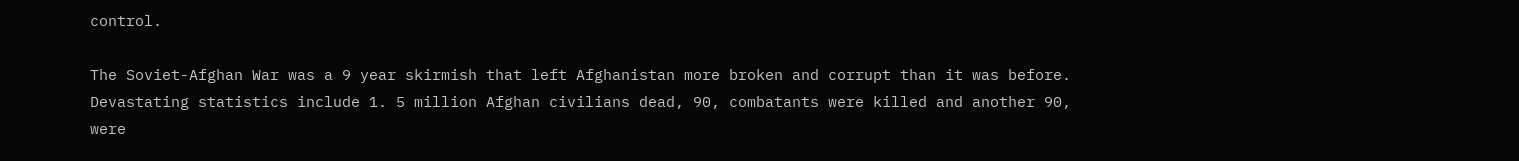control.

The Soviet-Afghan War was a 9 year skirmish that left Afghanistan more broken and corrupt than it was before. Devastating statistics include 1. 5 million Afghan civilians dead, 90, combatants were killed and another 90, were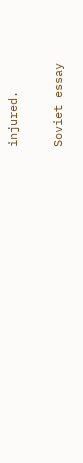injured.

Soviet essay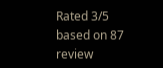Rated 3/5 based on 87 review